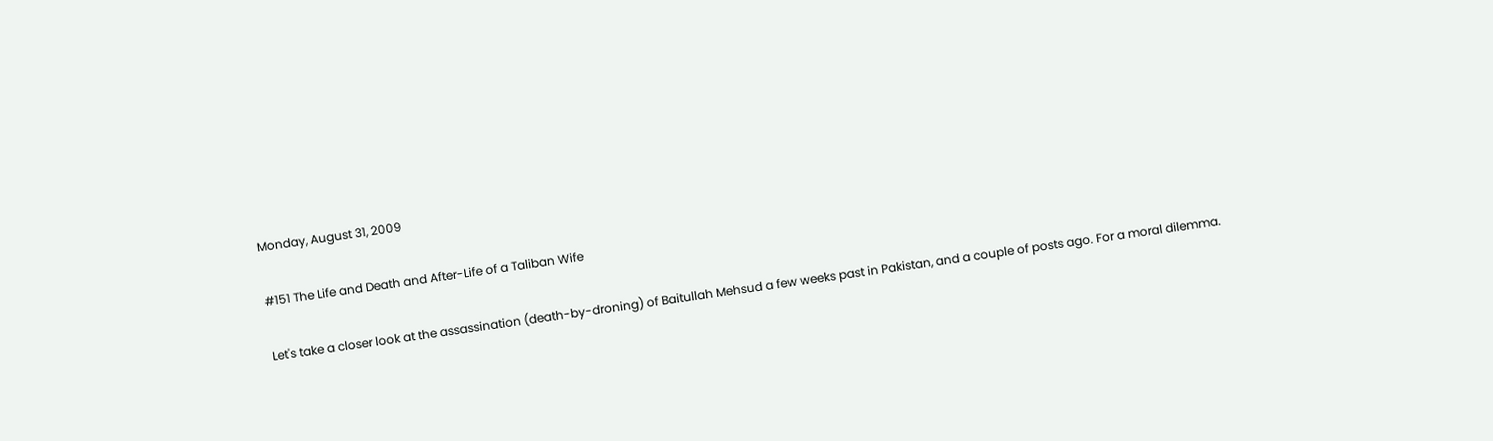Monday, August 31, 2009

#151 The Life and Death and After-Life of a Taliban Wife

Let's take a closer look at the assassination (death-by-droning) of Baitullah Mehsud a few weeks past in Pakistan, and a couple of posts ago. For a moral dilemma.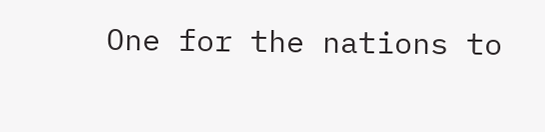One for the nations to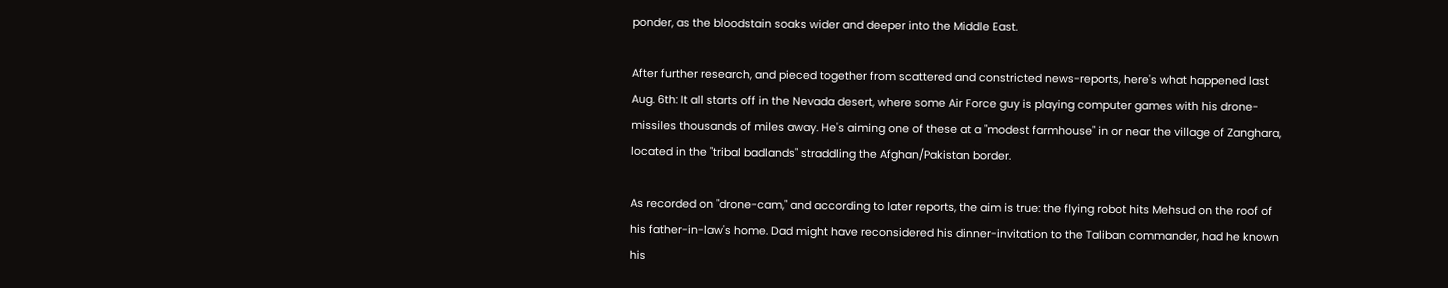ponder, as the bloodstain soaks wider and deeper into the Middle East.

After further research, and pieced together from scattered and constricted news-reports, here's what happened last Aug. 6th: It all starts off in the Nevada desert, where some Air Force guy is playing computer games with his drone-missiles thousands of miles away. He's aiming one of these at a "modest farmhouse" in or near the village of Zanghara, located in the "tribal badlands" straddling the Afghan/Pakistan border.

As recorded on "drone-cam," and according to later reports, the aim is true: the flying robot hits Mehsud on the roof of his father-in-law's home. Dad might have reconsidered his dinner-invitation to the Taliban commander, had he known his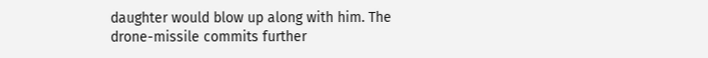daughter would blow up along with him. The drone-missile commits further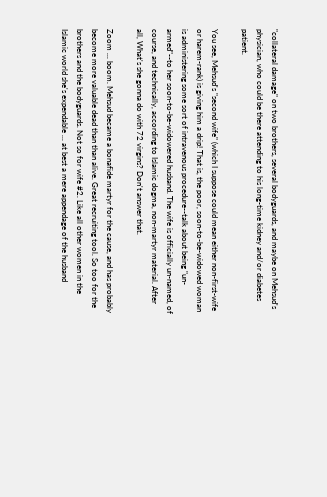"collateral damage" on two brothers, several bodyguards, and maybe on Mehsud's physician, who could be there attending to his long-time kidney and/or diabetes patient.

You see, Mehsud's "second wife" (which I suppose could mean either non-first-wife or harem-rank) is giving him a drip! That is, the poor, soon-to-be-widowed woman is administering some sort of intravenous procedure--talk about being "un-armed"--to her soon-to-be-widowered husband. The wife is officially un-named, of course, and technically, according to Islamic dogma, non-martyr material. After all, What's she gonna do with 72 virgins? Don't answer that.

Zoom ... boom. Mehsud became a bonafide martyr for the cause, and has probably become more valuable dead than than alive. Great recruiting tool. So too for the brothers and the bodyguards. Not so for wife #2. Like all other women in the Islamic world she's expendable ... at best a mere appendage of the husband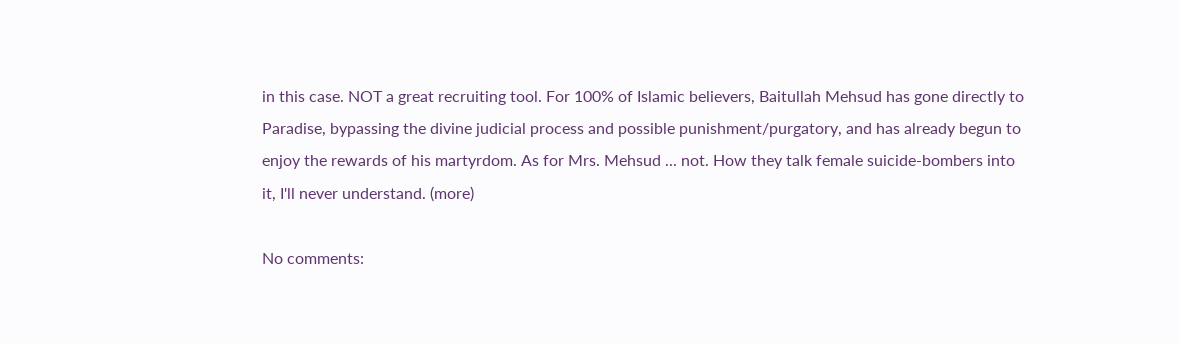in this case. NOT a great recruiting tool. For 100% of Islamic believers, Baitullah Mehsud has gone directly to Paradise, bypassing the divine judicial process and possible punishment/purgatory, and has already begun to enjoy the rewards of his martyrdom. As for Mrs. Mehsud ... not. How they talk female suicide-bombers into it, I'll never understand. (more)

No comments: